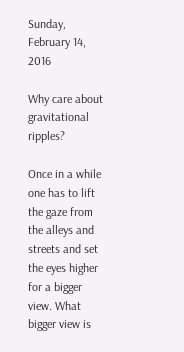Sunday, February 14, 2016

Why care about gravitational ripples?

Once in a while one has to lift the gaze from the alleys and streets and set the eyes higher for a bigger view. What bigger view is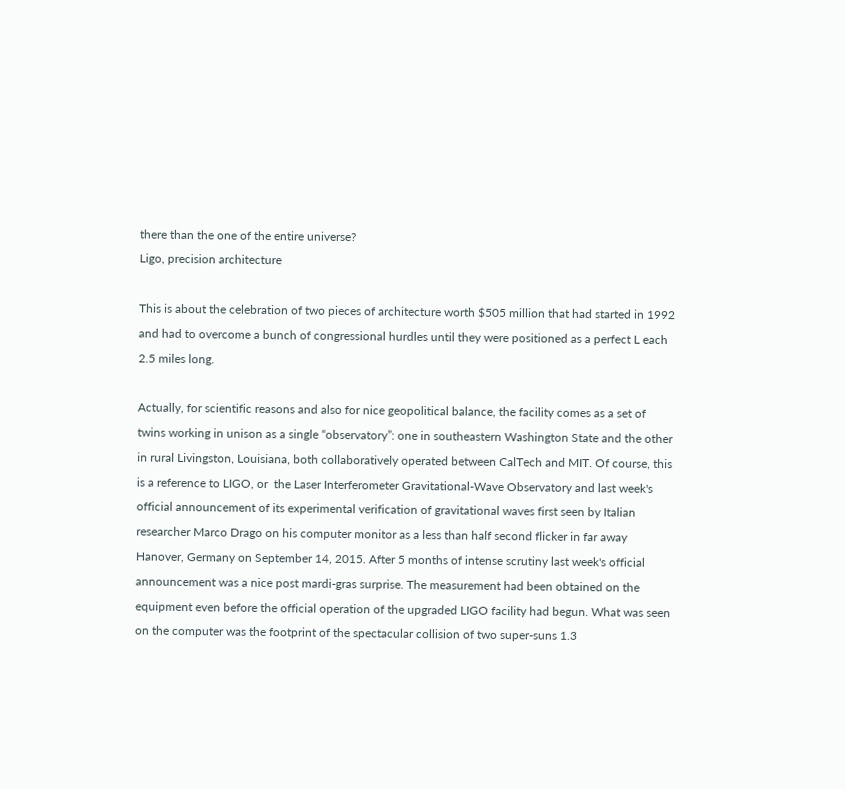there than the one of the entire universe?
Ligo, precision architecture

This is about the celebration of two pieces of architecture worth $505 million that had started in 1992 and had to overcome a bunch of congressional hurdles until they were positioned as a perfect L each 2.5 miles long.

Actually, for scientific reasons and also for nice geopolitical balance, the facility comes as a set of twins working in unison as a single “observatory”: one in southeastern Washington State and the other in rural Livingston, Louisiana, both collaboratively operated between CalTech and MIT. Of course, this is a reference to LIGO, or  the Laser Interferometer Gravitational-Wave Observatory and last week's official announcement of its experimental verification of gravitational waves first seen by Italian researcher Marco Drago on his computer monitor as a less than half second flicker in far away Hanover, Germany on September 14, 2015. After 5 months of intense scrutiny last week's official announcement was a nice post mardi-gras surprise. The measurement had been obtained on the equipment even before the official operation of the upgraded LIGO facility had begun. What was seen on the computer was the footprint of the spectacular collision of two super-suns 1.3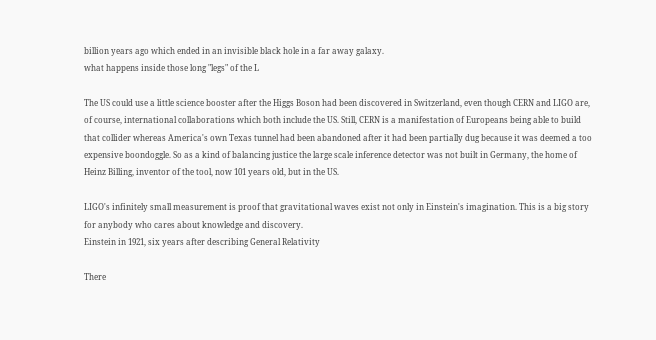billion years ago which ended in an invisible black hole in a far away galaxy.
what happens inside those long "legs" of the L

The US could use a little science booster after the Higgs Boson had been discovered in Switzerland, even though CERN and LIGO are, of course, international collaborations which both include the US. Still, CERN is a manifestation of Europeans being able to build that collider whereas America's own Texas tunnel had been abandoned after it had been partially dug because it was deemed a too expensive boondoggle. So as a kind of balancing justice the large scale inference detector was not built in Germany, the home of Heinz Billing, inventor of the tool, now 101 years old, but in the US.

LIGO's infinitely small measurement is proof that gravitational waves exist not only in Einstein's imagination. This is a big story for anybody who cares about knowledge and discovery.
Einstein in 1921, six years after describing General Relativity

There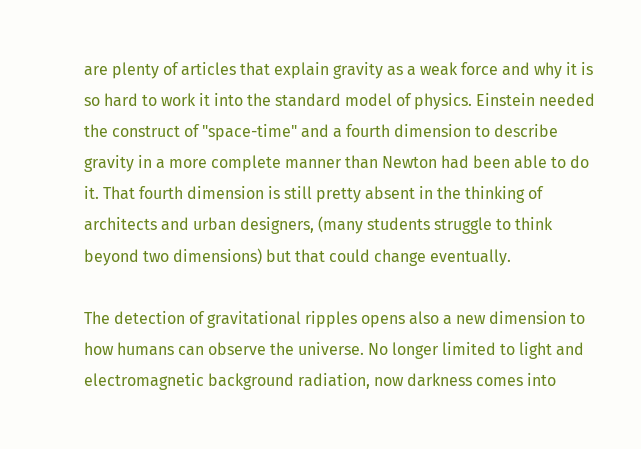are plenty of articles that explain gravity as a weak force and why it is so hard to work it into the standard model of physics. Einstein needed the construct of "space-time" and a fourth dimension to describe gravity in a more complete manner than Newton had been able to do it. That fourth dimension is still pretty absent in the thinking of architects and urban designers, (many students struggle to think beyond two dimensions) but that could change eventually.

The detection of gravitational ripples opens also a new dimension to how humans can observe the universe. No longer limited to light and electromagnetic background radiation, now darkness comes into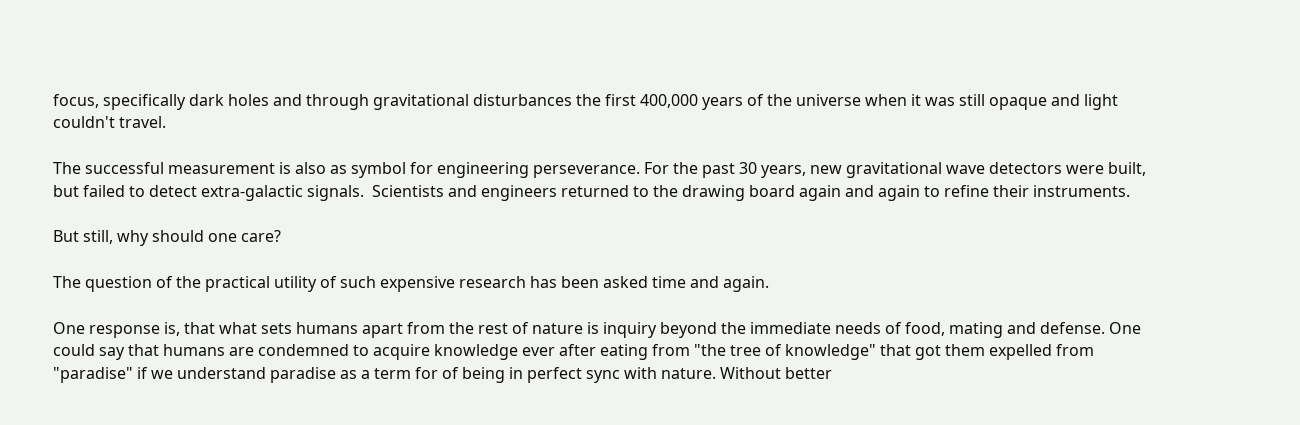focus, specifically dark holes and through gravitational disturbances the first 400,000 years of the universe when it was still opaque and light couldn't travel.

The successful measurement is also as symbol for engineering perseverance. For the past 30 years, new gravitational wave detectors were built, but failed to detect extra-galactic signals.  Scientists and engineers returned to the drawing board again and again to refine their instruments.

But still, why should one care?

The question of the practical utility of such expensive research has been asked time and again.

One response is, that what sets humans apart from the rest of nature is inquiry beyond the immediate needs of food, mating and defense. One could say that humans are condemned to acquire knowledge ever after eating from "the tree of knowledge" that got them expelled from "paradise" if we understand paradise as a term for of being in perfect sync with nature. Without better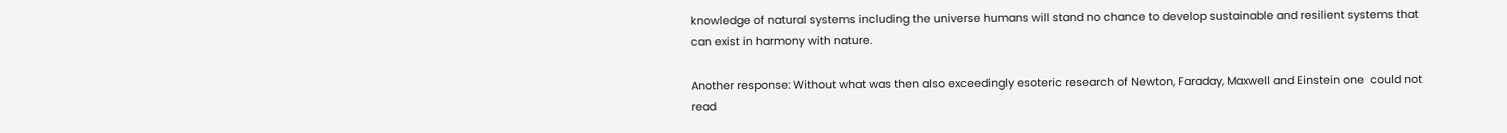knowledge of natural systems including the universe humans will stand no chance to develop sustainable and resilient systems that can exist in harmony with nature.

Another response: Without what was then also exceedingly esoteric research of Newton, Faraday, Maxwell and Einstein one  could not read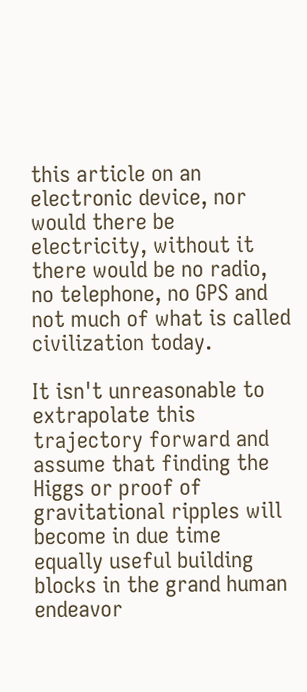this article on an electronic device, nor would there be electricity, without it there would be no radio, no telephone, no GPS and not much of what is called civilization today.

It isn't unreasonable to extrapolate this trajectory forward and assume that finding the Higgs or proof of gravitational ripples will become in due time equally useful building blocks in the grand human endeavor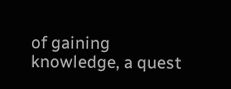of gaining knowledge, a quest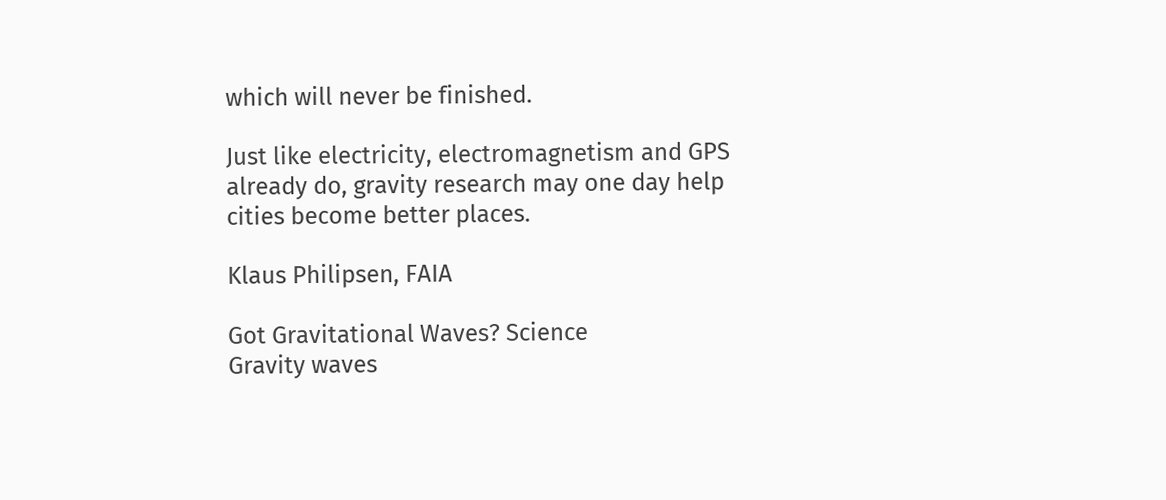which will never be finished.

Just like electricity, electromagnetism and GPS already do, gravity research may one day help cities become better places.

Klaus Philipsen, FAIA

Got Gravitational Waves? Science
Gravity waves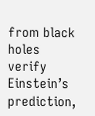from black holes verify Einstein’s prediction,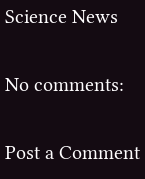Science News

No comments:

Post a Comment